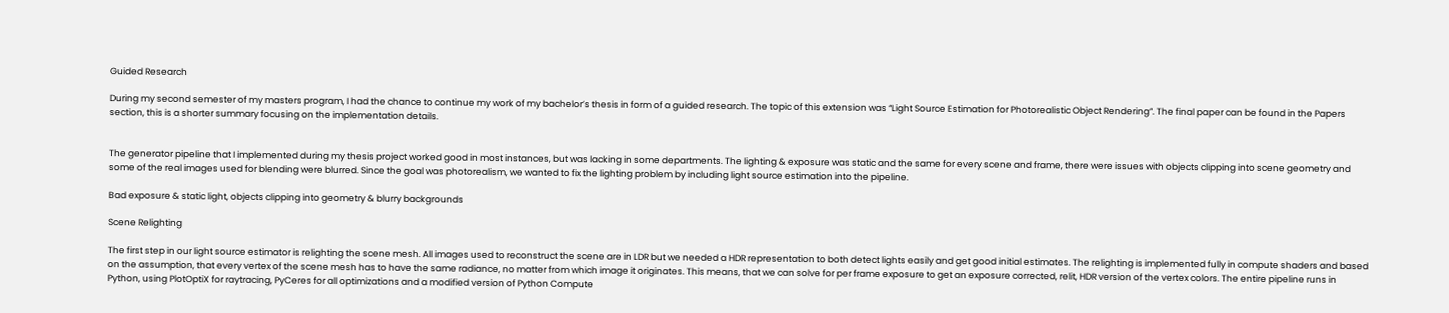Guided Research

During my second semester of my masters program, I had the chance to continue my work of my bachelor’s thesis in form of a guided research. The topic of this extension was “Light Source Estimation for Photorealistic Object Rendering”. The final paper can be found in the Papers section, this is a shorter summary focusing on the implementation details.


The generator pipeline that I implemented during my thesis project worked good in most instances, but was lacking in some departments. The lighting & exposure was static and the same for every scene and frame, there were issues with objects clipping into scene geometry and some of the real images used for blending were blurred. Since the goal was photorealism, we wanted to fix the lighting problem by including light source estimation into the pipeline.

Bad exposure & static light, objects clipping into geometry & blurry backgrounds

Scene Relighting

The first step in our light source estimator is relighting the scene mesh. All images used to reconstruct the scene are in LDR but we needed a HDR representation to both detect lights easily and get good initial estimates. The relighting is implemented fully in compute shaders and based on the assumption, that every vertex of the scene mesh has to have the same radiance, no matter from which image it originates. This means, that we can solve for per frame exposure to get an exposure corrected, relit, HDR version of the vertex colors. The entire pipeline runs in Python, using PlotOptiX for raytracing, PyCeres for all optimizations and a modified version of Python Compute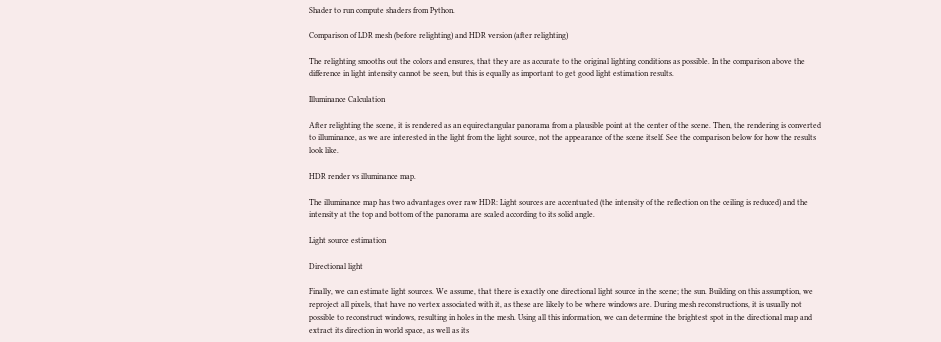Shader to run compute shaders from Python.

Comparison of LDR mesh (before relighting) and HDR version (after relighting)

The relighting smooths out the colors and ensures, that they are as accurate to the original lighting conditions as possible. In the comparison above the difference in light intensity cannot be seen, but this is equally as important to get good light estimation results.

Illuminance Calculation

After relighting the scene, it is rendered as an equirectangular panorama from a plausible point at the center of the scene. Then, the rendering is converted to illuminance, as we are interested in the light from the light source, not the appearance of the scene itself. See the comparison below for how the results look like.

HDR render vs illuminance map.

The illuminance map has two advantages over raw HDR: Light sources are accentuated (the intensity of the reflection on the ceiling is reduced) and the intensity at the top and bottom of the panorama are scaled according to its solid angle.

Light source estimation

Directional light

Finally, we can estimate light sources. We assume, that there is exactly one directional light source in the scene; the sun. Building on this assumption, we reproject all pixels, that have no vertex associated with it, as these are likely to be where windows are. During mesh reconstructions, it is usually not possible to reconstruct windows, resulting in holes in the mesh. Using all this information, we can determine the brightest spot in the directional map and extract its direction in world space, as well as its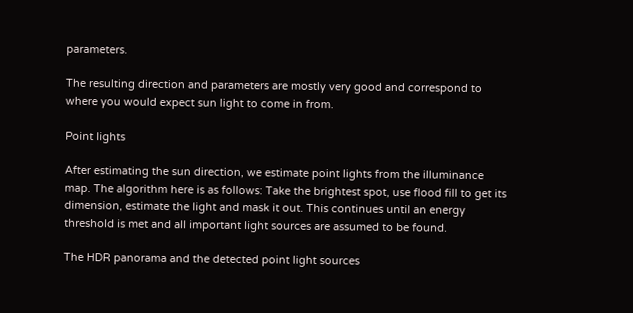parameters.

The resulting direction and parameters are mostly very good and correspond to where you would expect sun light to come in from.

Point lights

After estimating the sun direction, we estimate point lights from the illuminance map. The algorithm here is as follows: Take the brightest spot, use flood fill to get its dimension, estimate the light and mask it out. This continues until an energy threshold is met and all important light sources are assumed to be found.

The HDR panorama and the detected point light sources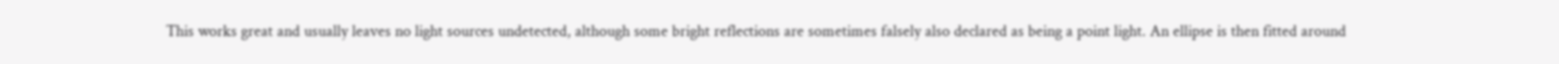This works great and usually leaves no light sources undetected, although some bright reflections are sometimes falsely also declared as being a point light. An ellipse is then fitted around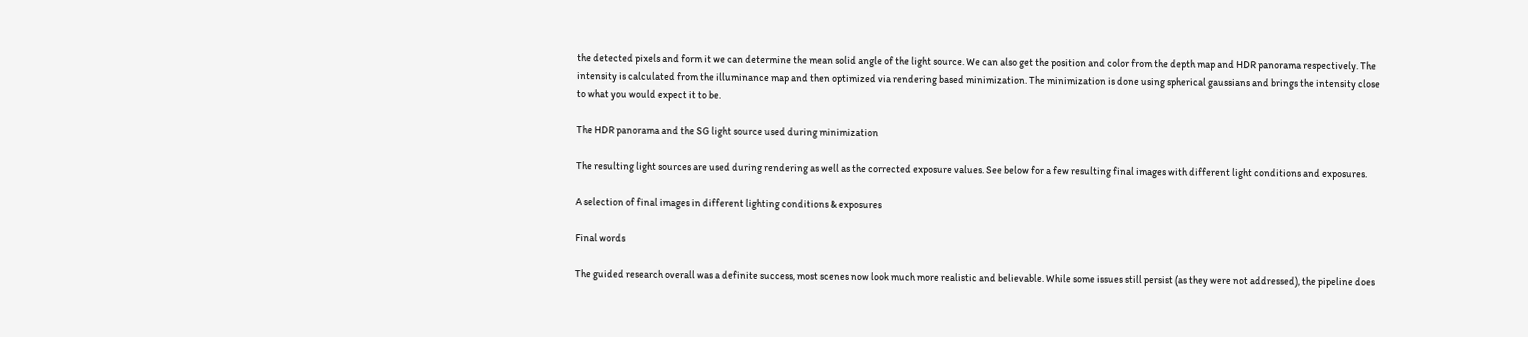the detected pixels and form it we can determine the mean solid angle of the light source. We can also get the position and color from the depth map and HDR panorama respectively. The intensity is calculated from the illuminance map and then optimized via rendering based minimization. The minimization is done using spherical gaussians and brings the intensity close to what you would expect it to be.

The HDR panorama and the SG light source used during minimization

The resulting light sources are used during rendering as well as the corrected exposure values. See below for a few resulting final images with different light conditions and exposures.

A selection of final images in different lighting conditions & exposures

Final words

The guided research overall was a definite success, most scenes now look much more realistic and believable. While some issues still persist (as they were not addressed), the pipeline does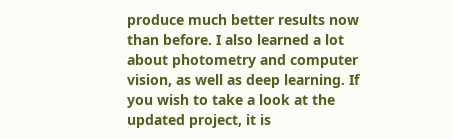produce much better results now than before. I also learned a lot about photometry and computer vision, as well as deep learning. If you wish to take a look at the updated project, it is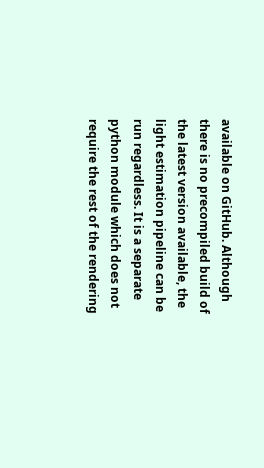available on GitHub. Although there is no precompiled build of the latest version available, the light estimation pipeline can be run regardless. It is a separate python module which does not require the rest of the rendering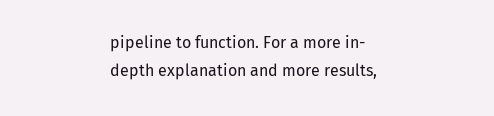pipeline to function. For a more in-depth explanation and more results,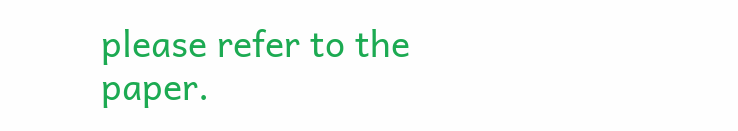please refer to the paper.